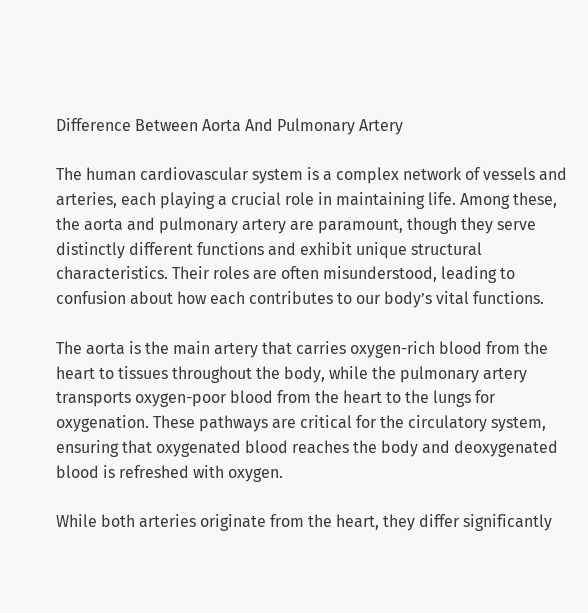Difference Between Aorta And Pulmonary Artery

The human cardiovascular system is a complex network of vessels and arteries, each playing a crucial role in maintaining life. Among these, the aorta and pulmonary artery are paramount, though they serve distinctly different functions and exhibit unique structural characteristics. Their roles are often misunderstood, leading to confusion about how each contributes to our body’s vital functions.

The aorta is the main artery that carries oxygen-rich blood from the heart to tissues throughout the body, while the pulmonary artery transports oxygen-poor blood from the heart to the lungs for oxygenation. These pathways are critical for the circulatory system, ensuring that oxygenated blood reaches the body and deoxygenated blood is refreshed with oxygen.

While both arteries originate from the heart, they differ significantly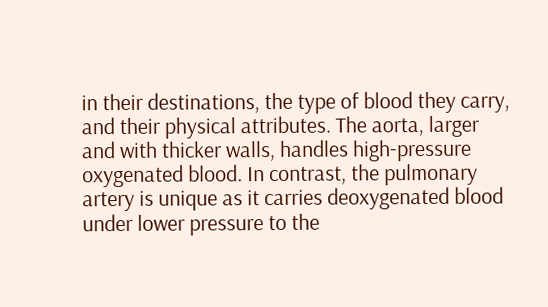in their destinations, the type of blood they carry, and their physical attributes. The aorta, larger and with thicker walls, handles high-pressure oxygenated blood. In contrast, the pulmonary artery is unique as it carries deoxygenated blood under lower pressure to the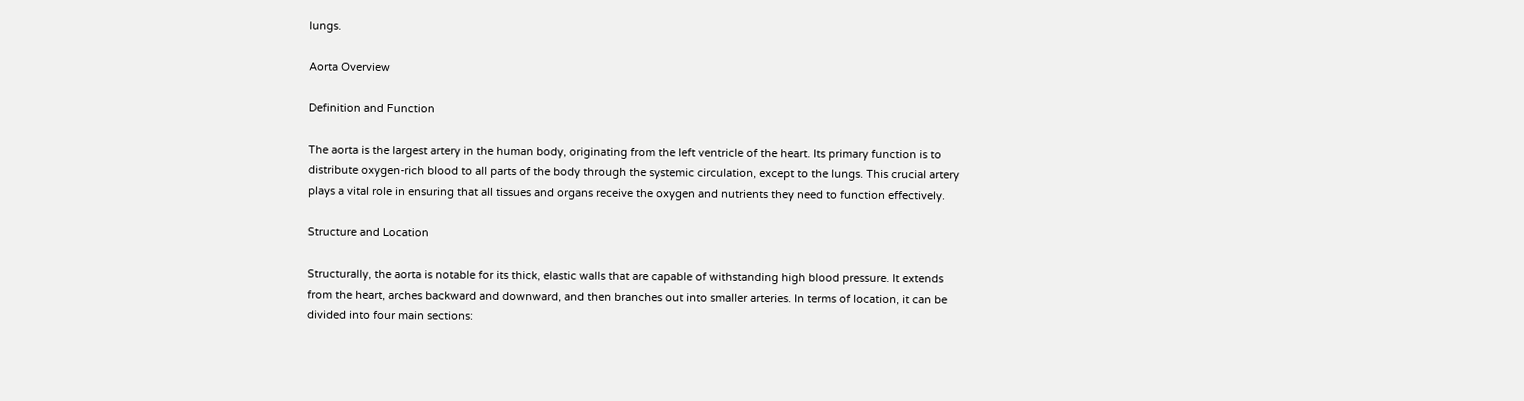lungs.

Aorta Overview

Definition and Function

The aorta is the largest artery in the human body, originating from the left ventricle of the heart. Its primary function is to distribute oxygen-rich blood to all parts of the body through the systemic circulation, except to the lungs. This crucial artery plays a vital role in ensuring that all tissues and organs receive the oxygen and nutrients they need to function effectively.

Structure and Location

Structurally, the aorta is notable for its thick, elastic walls that are capable of withstanding high blood pressure. It extends from the heart, arches backward and downward, and then branches out into smaller arteries. In terms of location, it can be divided into four main sections: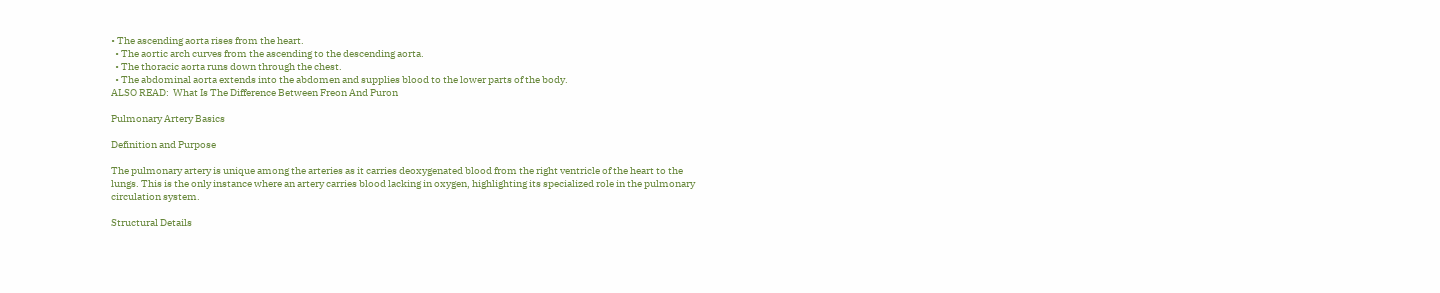• The ascending aorta rises from the heart.
  • The aortic arch curves from the ascending to the descending aorta.
  • The thoracic aorta runs down through the chest.
  • The abdominal aorta extends into the abdomen and supplies blood to the lower parts of the body.
ALSO READ:  What Is The Difference Between Freon And Puron

Pulmonary Artery Basics

Definition and Purpose

The pulmonary artery is unique among the arteries as it carries deoxygenated blood from the right ventricle of the heart to the lungs. This is the only instance where an artery carries blood lacking in oxygen, highlighting its specialized role in the pulmonary circulation system.

Structural Details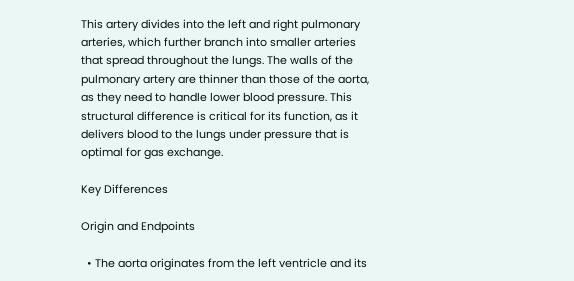This artery divides into the left and right pulmonary arteries, which further branch into smaller arteries that spread throughout the lungs. The walls of the pulmonary artery are thinner than those of the aorta, as they need to handle lower blood pressure. This structural difference is critical for its function, as it delivers blood to the lungs under pressure that is optimal for gas exchange.

Key Differences

Origin and Endpoints

  • The aorta originates from the left ventricle and its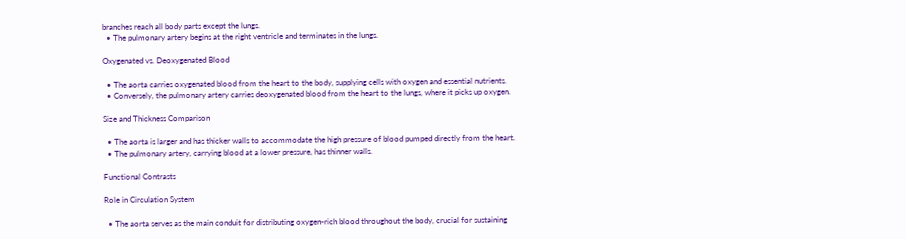branches reach all body parts except the lungs.
  • The pulmonary artery begins at the right ventricle and terminates in the lungs.

Oxygenated vs. Deoxygenated Blood

  • The aorta carries oxygenated blood from the heart to the body, supplying cells with oxygen and essential nutrients.
  • Conversely, the pulmonary artery carries deoxygenated blood from the heart to the lungs, where it picks up oxygen.

Size and Thickness Comparison

  • The aorta is larger and has thicker walls to accommodate the high pressure of blood pumped directly from the heart.
  • The pulmonary artery, carrying blood at a lower pressure, has thinner walls.

Functional Contrasts

Role in Circulation System

  • The aorta serves as the main conduit for distributing oxygen-rich blood throughout the body, crucial for sustaining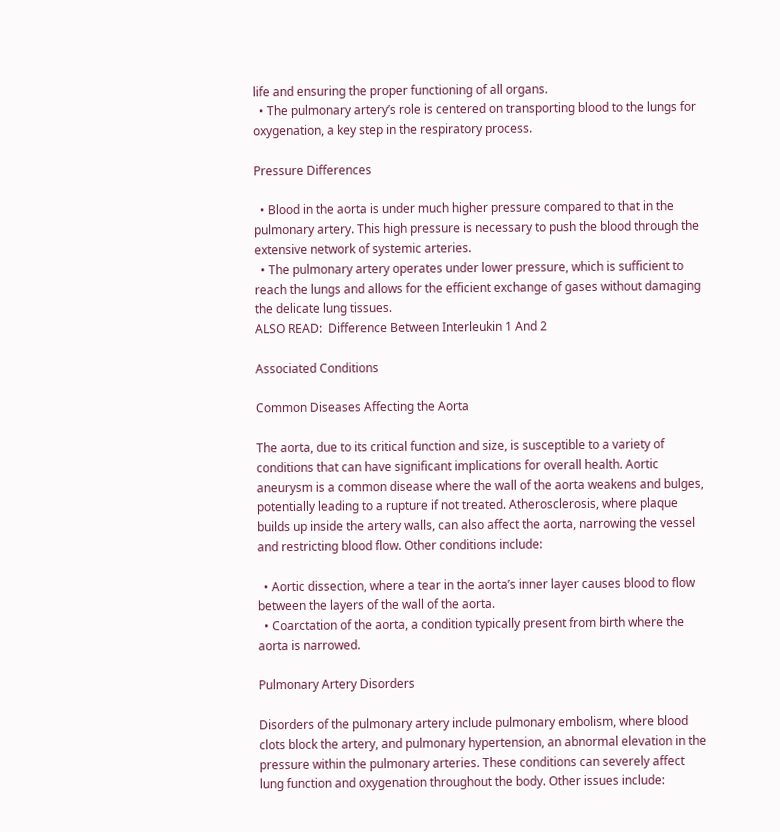life and ensuring the proper functioning of all organs.
  • The pulmonary artery’s role is centered on transporting blood to the lungs for oxygenation, a key step in the respiratory process.

Pressure Differences

  • Blood in the aorta is under much higher pressure compared to that in the pulmonary artery. This high pressure is necessary to push the blood through the extensive network of systemic arteries.
  • The pulmonary artery operates under lower pressure, which is sufficient to reach the lungs and allows for the efficient exchange of gases without damaging the delicate lung tissues.
ALSO READ:  Difference Between Interleukin 1 And 2

Associated Conditions

Common Diseases Affecting the Aorta

The aorta, due to its critical function and size, is susceptible to a variety of conditions that can have significant implications for overall health. Aortic aneurysm is a common disease where the wall of the aorta weakens and bulges, potentially leading to a rupture if not treated. Atherosclerosis, where plaque builds up inside the artery walls, can also affect the aorta, narrowing the vessel and restricting blood flow. Other conditions include:

  • Aortic dissection, where a tear in the aorta’s inner layer causes blood to flow between the layers of the wall of the aorta.
  • Coarctation of the aorta, a condition typically present from birth where the aorta is narrowed.

Pulmonary Artery Disorders

Disorders of the pulmonary artery include pulmonary embolism, where blood clots block the artery, and pulmonary hypertension, an abnormal elevation in the pressure within the pulmonary arteries. These conditions can severely affect lung function and oxygenation throughout the body. Other issues include: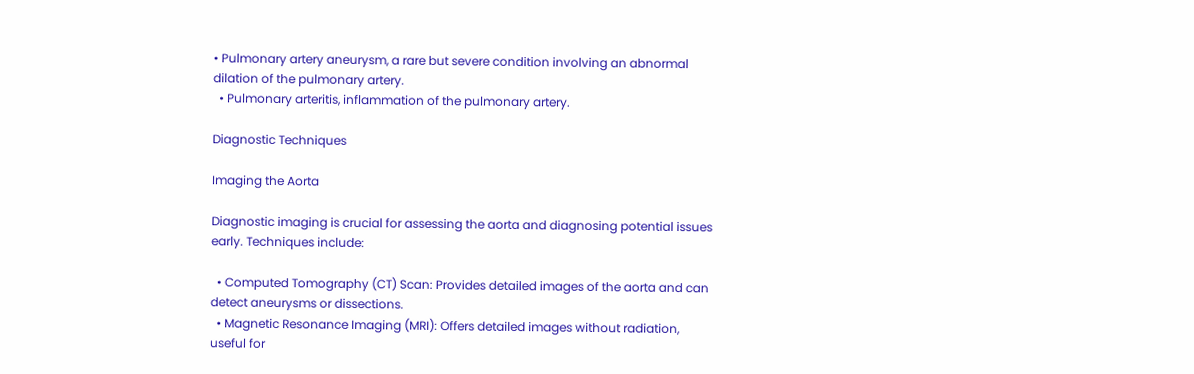• Pulmonary artery aneurysm, a rare but severe condition involving an abnormal dilation of the pulmonary artery.
  • Pulmonary arteritis, inflammation of the pulmonary artery.

Diagnostic Techniques

Imaging the Aorta

Diagnostic imaging is crucial for assessing the aorta and diagnosing potential issues early. Techniques include:

  • Computed Tomography (CT) Scan: Provides detailed images of the aorta and can detect aneurysms or dissections.
  • Magnetic Resonance Imaging (MRI): Offers detailed images without radiation, useful for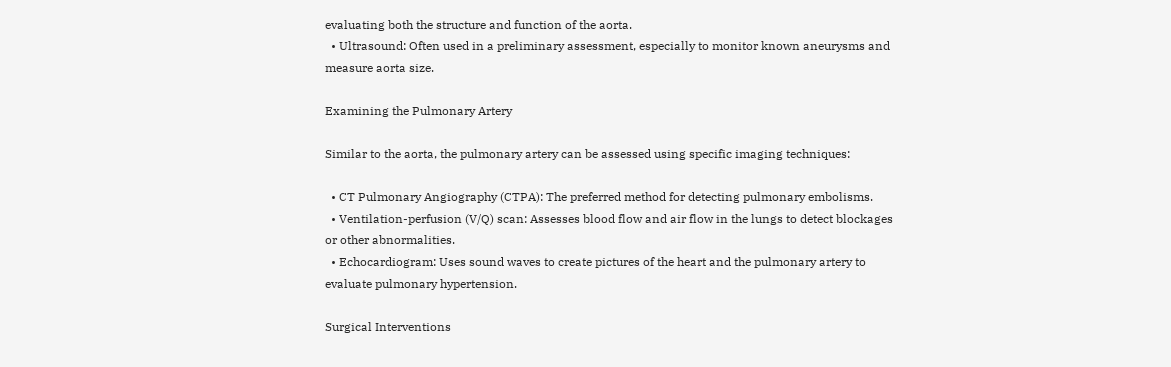evaluating both the structure and function of the aorta.
  • Ultrasound: Often used in a preliminary assessment, especially to monitor known aneurysms and measure aorta size.

Examining the Pulmonary Artery

Similar to the aorta, the pulmonary artery can be assessed using specific imaging techniques:

  • CT Pulmonary Angiography (CTPA): The preferred method for detecting pulmonary embolisms.
  • Ventilation-perfusion (V/Q) scan: Assesses blood flow and air flow in the lungs to detect blockages or other abnormalities.
  • Echocardiogram: Uses sound waves to create pictures of the heart and the pulmonary artery to evaluate pulmonary hypertension.

Surgical Interventions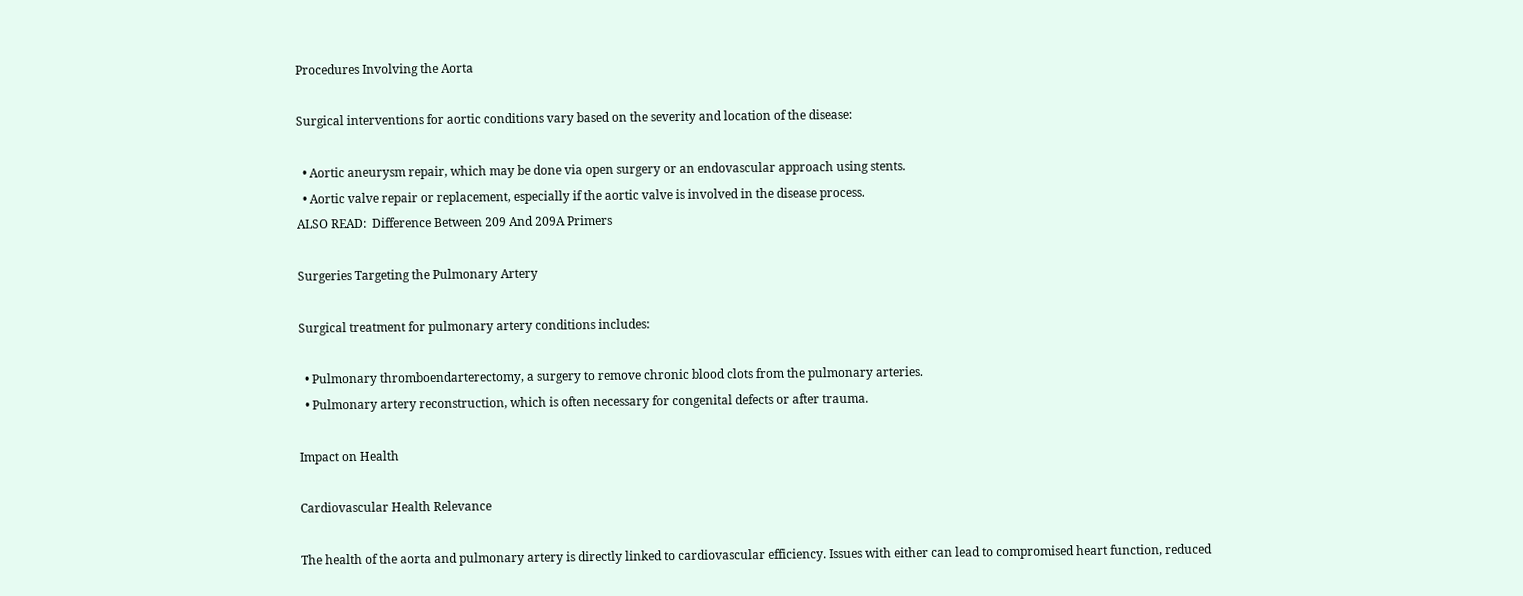Procedures Involving the Aorta

Surgical interventions for aortic conditions vary based on the severity and location of the disease:

  • Aortic aneurysm repair, which may be done via open surgery or an endovascular approach using stents.
  • Aortic valve repair or replacement, especially if the aortic valve is involved in the disease process.
ALSO READ:  Difference Between 209 And 209A Primers

Surgeries Targeting the Pulmonary Artery

Surgical treatment for pulmonary artery conditions includes:

  • Pulmonary thromboendarterectomy, a surgery to remove chronic blood clots from the pulmonary arteries.
  • Pulmonary artery reconstruction, which is often necessary for congenital defects or after trauma.

Impact on Health

Cardiovascular Health Relevance

The health of the aorta and pulmonary artery is directly linked to cardiovascular efficiency. Issues with either can lead to compromised heart function, reduced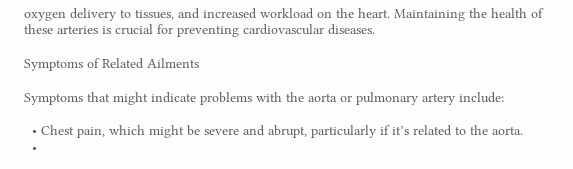oxygen delivery to tissues, and increased workload on the heart. Maintaining the health of these arteries is crucial for preventing cardiovascular diseases.

Symptoms of Related Ailments

Symptoms that might indicate problems with the aorta or pulmonary artery include:

  • Chest pain, which might be severe and abrupt, particularly if it’s related to the aorta.
  •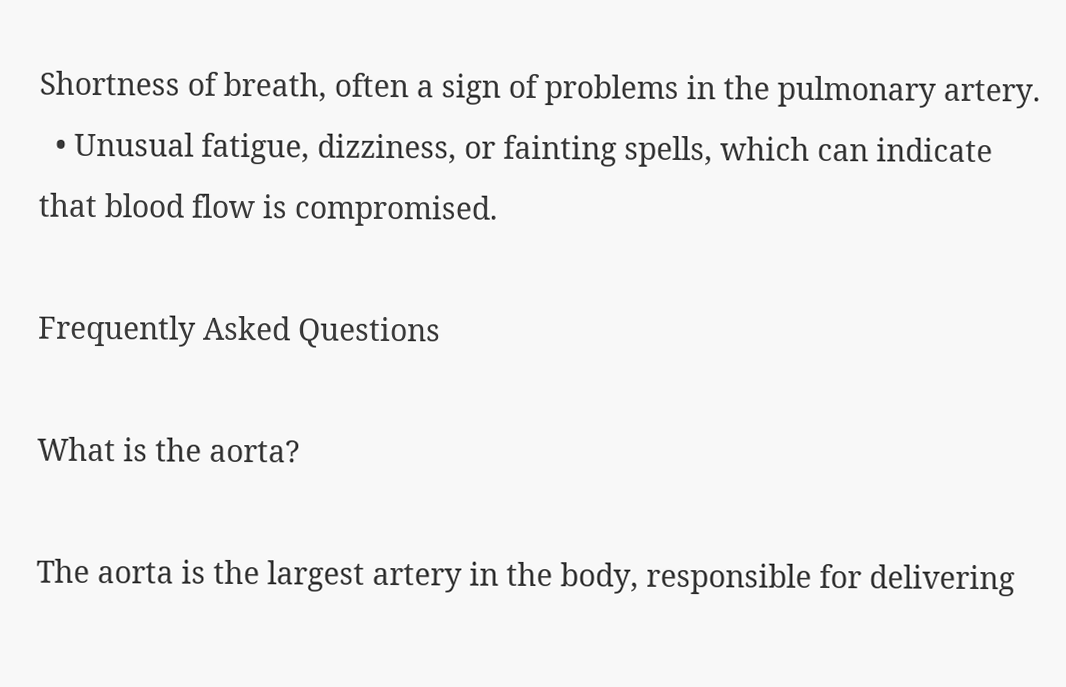Shortness of breath, often a sign of problems in the pulmonary artery.
  • Unusual fatigue, dizziness, or fainting spells, which can indicate that blood flow is compromised.

Frequently Asked Questions

What is the aorta?

The aorta is the largest artery in the body, responsible for delivering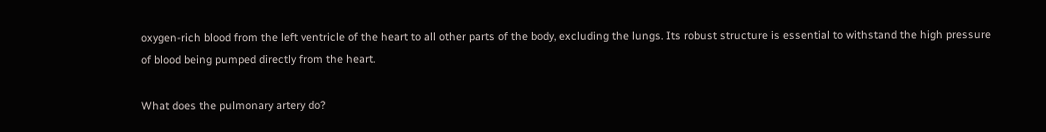oxygen-rich blood from the left ventricle of the heart to all other parts of the body, excluding the lungs. Its robust structure is essential to withstand the high pressure of blood being pumped directly from the heart.

What does the pulmonary artery do?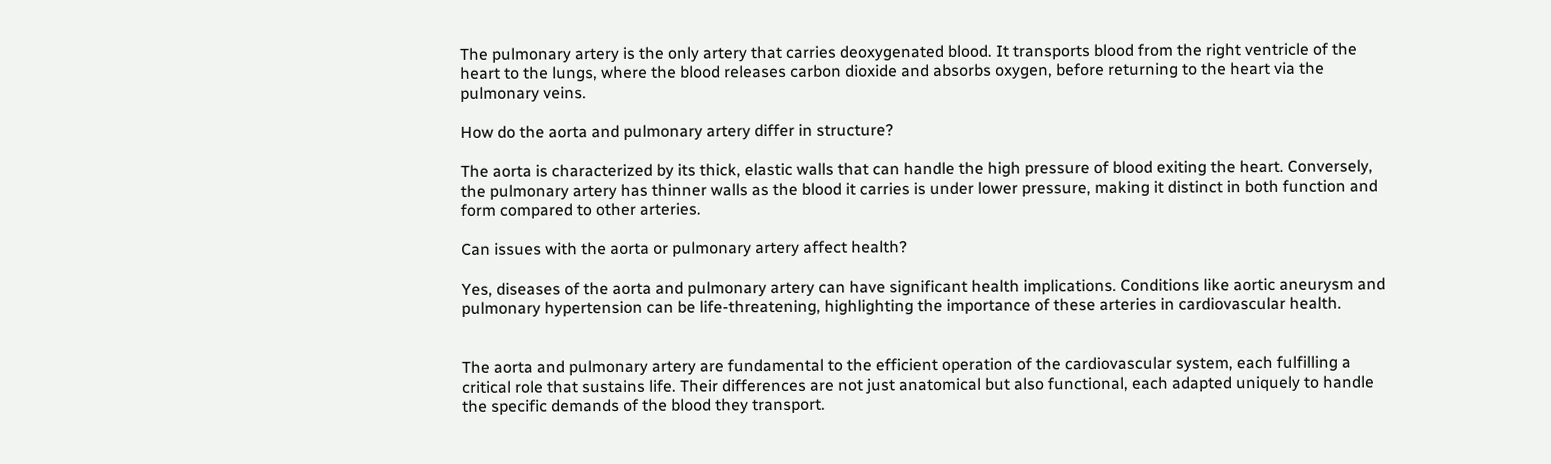The pulmonary artery is the only artery that carries deoxygenated blood. It transports blood from the right ventricle of the heart to the lungs, where the blood releases carbon dioxide and absorbs oxygen, before returning to the heart via the pulmonary veins.

How do the aorta and pulmonary artery differ in structure?

The aorta is characterized by its thick, elastic walls that can handle the high pressure of blood exiting the heart. Conversely, the pulmonary artery has thinner walls as the blood it carries is under lower pressure, making it distinct in both function and form compared to other arteries.

Can issues with the aorta or pulmonary artery affect health?

Yes, diseases of the aorta and pulmonary artery can have significant health implications. Conditions like aortic aneurysm and pulmonary hypertension can be life-threatening, highlighting the importance of these arteries in cardiovascular health.


The aorta and pulmonary artery are fundamental to the efficient operation of the cardiovascular system, each fulfilling a critical role that sustains life. Their differences are not just anatomical but also functional, each adapted uniquely to handle the specific demands of the blood they transport.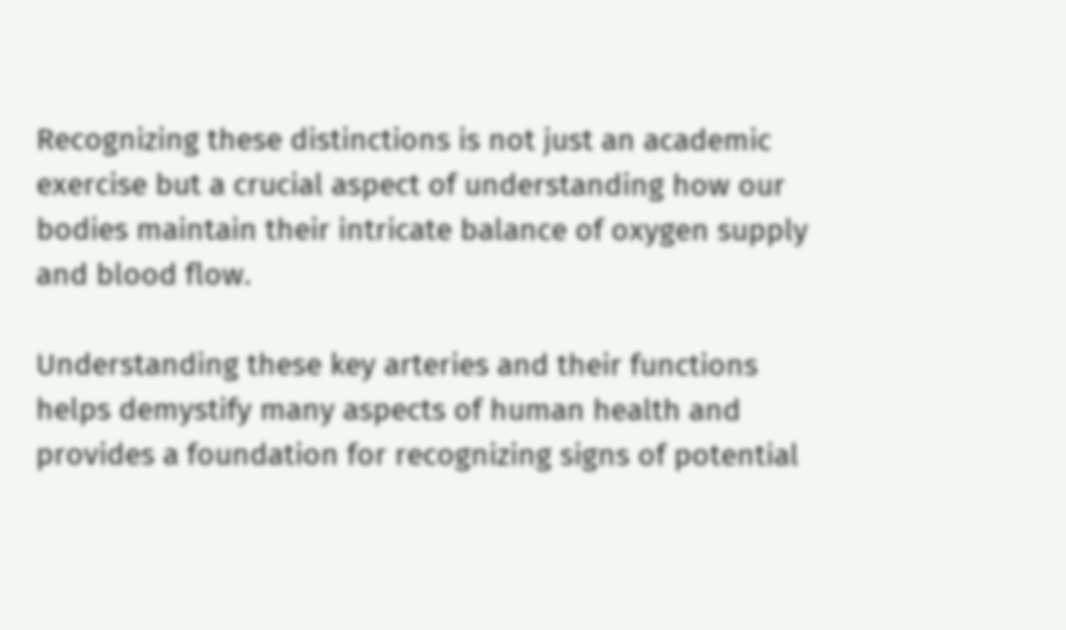Recognizing these distinctions is not just an academic exercise but a crucial aspect of understanding how our bodies maintain their intricate balance of oxygen supply and blood flow.

Understanding these key arteries and their functions helps demystify many aspects of human health and provides a foundation for recognizing signs of potential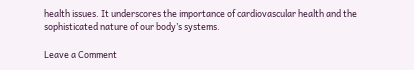health issues. It underscores the importance of cardiovascular health and the sophisticated nature of our body’s systems.

Leave a Comment